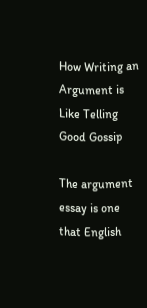How Writing an Argument is Like Telling Good Gossip

The argument essay is one that English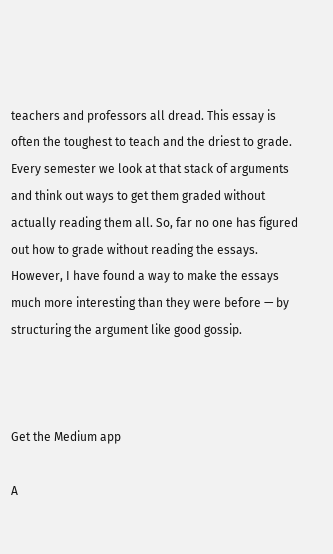teachers and professors all dread. This essay is often the toughest to teach and the driest to grade. Every semester we look at that stack of arguments and think out ways to get them graded without actually reading them all. So, far no one has figured out how to grade without reading the essays. However, I have found a way to make the essays much more interesting than they were before — by structuring the argument like good gossip.



Get the Medium app

A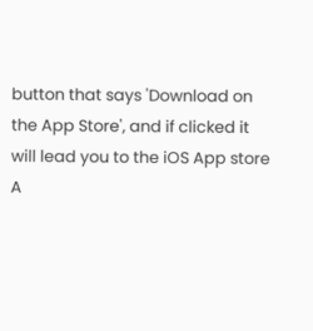button that says 'Download on the App Store', and if clicked it will lead you to the iOS App store
A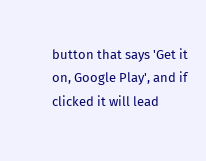button that says 'Get it on, Google Play', and if clicked it will lead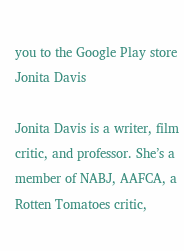you to the Google Play store
Jonita Davis

Jonita Davis is a writer, film critic, and professor. She’s a member of NABJ, AAFCA, a Rotten Tomatoes critic,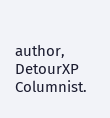author, DetourXP Columnist.